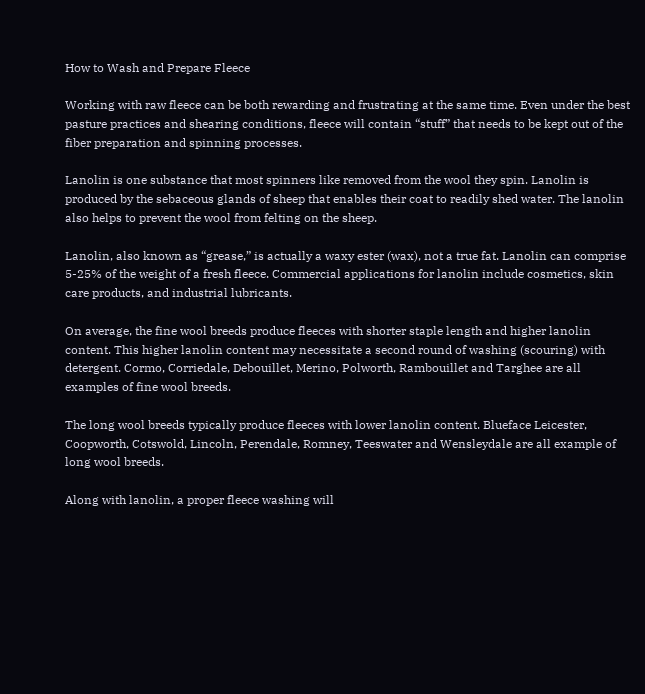How to Wash and Prepare Fleece

Working with raw fleece can be both rewarding and frustrating at the same time. Even under the best pasture practices and shearing conditions, fleece will contain “stuff” that needs to be kept out of the fiber preparation and spinning processes.

Lanolin is one substance that most spinners like removed from the wool they spin. Lanolin is produced by the sebaceous glands of sheep that enables their coat to readily shed water. The lanolin also helps to prevent the wool from felting on the sheep.

Lanolin, also known as “grease,” is actually a waxy ester (wax), not a true fat. Lanolin can comprise 5-25% of the weight of a fresh fleece. Commercial applications for lanolin include cosmetics, skin care products, and industrial lubricants.

On average, the fine wool breeds produce fleeces with shorter staple length and higher lanolin content. This higher lanolin content may necessitate a second round of washing (scouring) with detergent. Cormo, Corriedale, Debouillet, Merino, Polworth, Rambouillet and Targhee are all examples of fine wool breeds.

The long wool breeds typically produce fleeces with lower lanolin content. Blueface Leicester, Coopworth, Cotswold, Lincoln, Perendale, Romney, Teeswater and Wensleydale are all example of long wool breeds.

Along with lanolin, a proper fleece washing will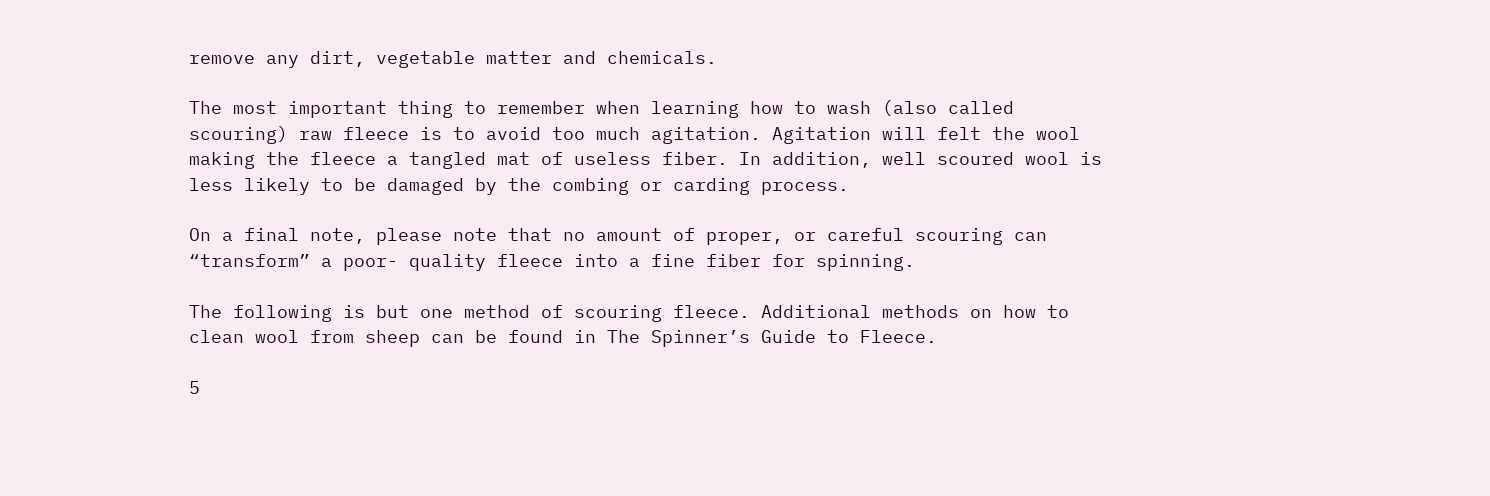remove any dirt, vegetable matter and chemicals.

The most important thing to remember when learning how to wash (also called scouring) raw fleece is to avoid too much agitation. Agitation will felt the wool making the fleece a tangled mat of useless fiber. In addition, well scoured wool is less likely to be damaged by the combing or carding process.

On a final note, please note that no amount of proper, or careful scouring can “transform” a poor- quality fleece into a fine fiber for spinning.

The following is but one method of scouring fleece. Additional methods on how to clean wool from sheep can be found in The Spinner’s Guide to Fleece.

5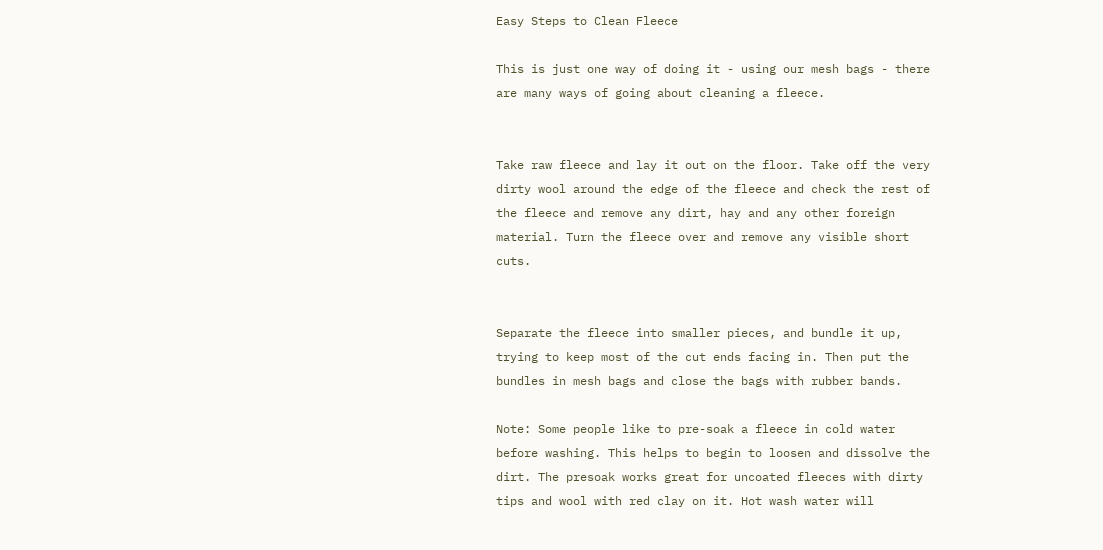Easy Steps to Clean Fleece

This is just one way of doing it - using our mesh bags - there are many ways of going about cleaning a fleece.


Take raw fleece and lay it out on the floor. Take off the very dirty wool around the edge of the fleece and check the rest of the fleece and remove any dirt, hay and any other foreign material. Turn the fleece over and remove any visible short cuts.


Separate the fleece into smaller pieces, and bundle it up, trying to keep most of the cut ends facing in. Then put the bundles in mesh bags and close the bags with rubber bands.

Note: Some people like to pre-soak a fleece in cold water before washing. This helps to begin to loosen and dissolve the dirt. The presoak works great for uncoated fleeces with dirty tips and wool with red clay on it. Hot wash water will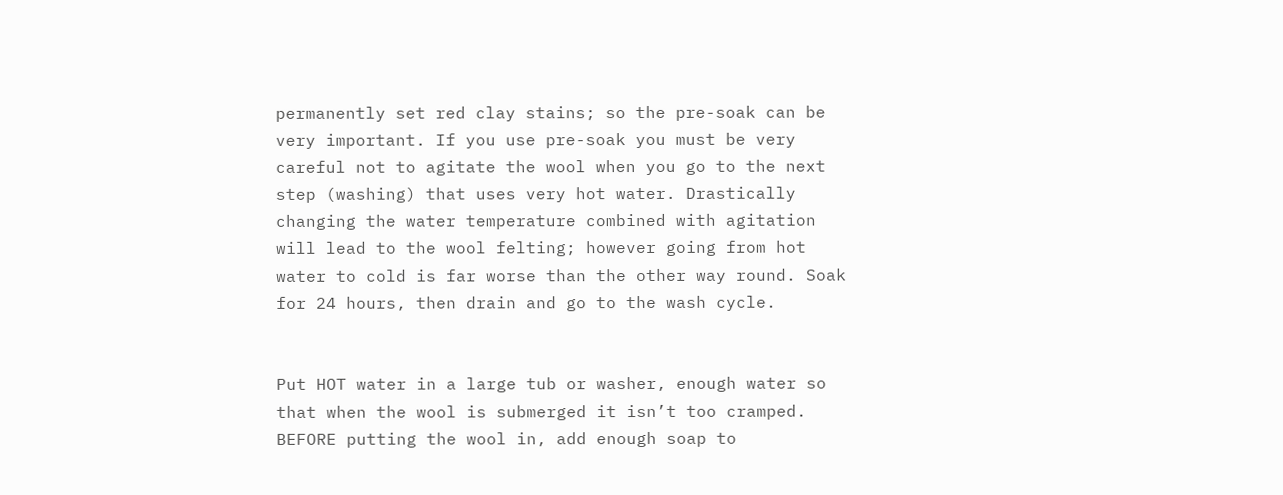permanently set red clay stains; so the pre-soak can be very important. If you use pre-soak you must be very careful not to agitate the wool when you go to the next step (washing) that uses very hot water. Drastically changing the water temperature combined with agitation will lead to the wool felting; however going from hot water to cold is far worse than the other way round. Soak for 24 hours, then drain and go to the wash cycle.


Put HOT water in a large tub or washer, enough water so that when the wool is submerged it isn’t too cramped. BEFORE putting the wool in, add enough soap to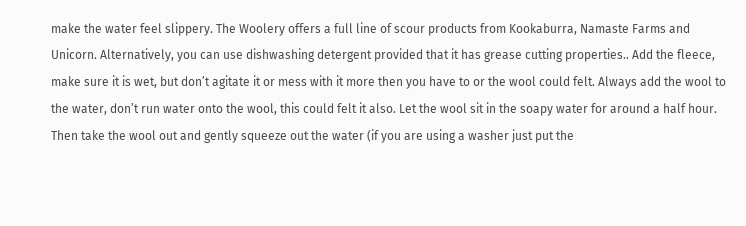make the water feel slippery. The Woolery offers a full line of scour products from Kookaburra, Namaste Farms and Unicorn. Alternatively, you can use dishwashing detergent provided that it has grease cutting properties.. Add the fleece, make sure it is wet, but don’t agitate it or mess with it more then you have to or the wool could felt. Always add the wool to the water, don’t run water onto the wool, this could felt it also. Let the wool sit in the soapy water for around a half hour. Then take the wool out and gently squeeze out the water (if you are using a washer just put the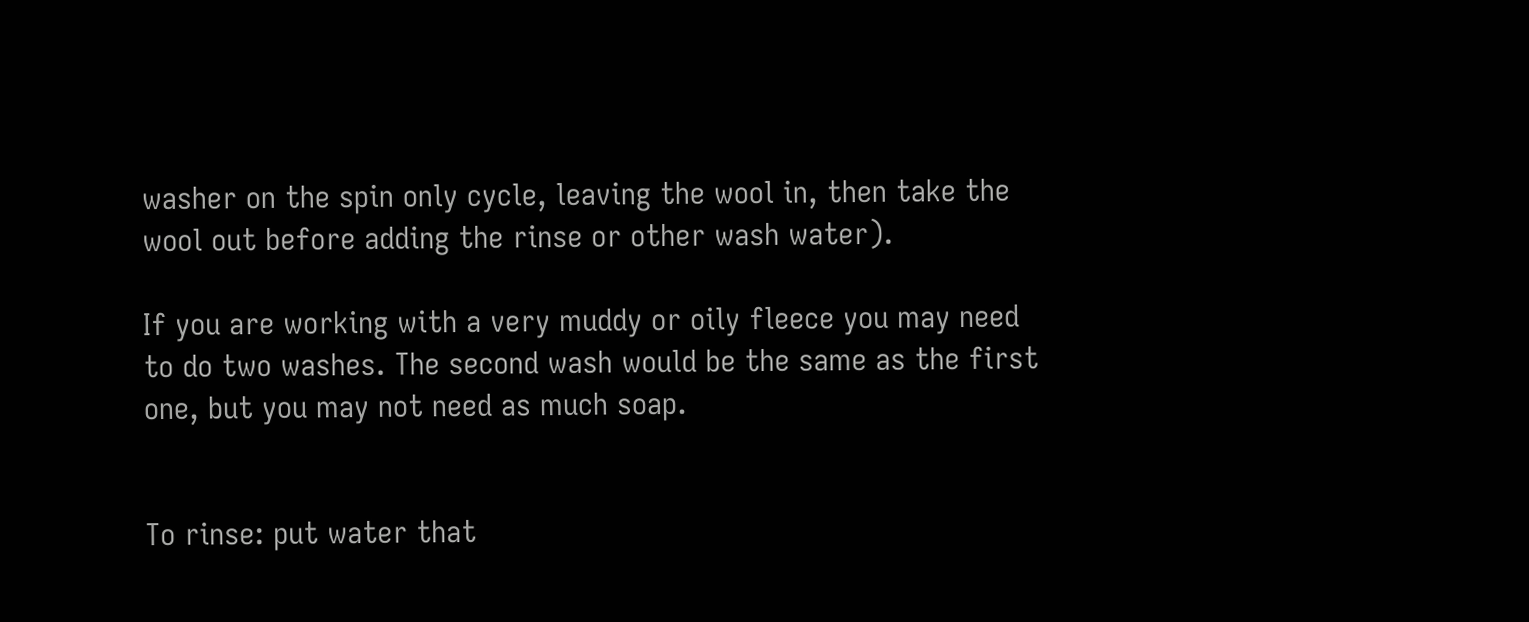washer on the spin only cycle, leaving the wool in, then take the wool out before adding the rinse or other wash water).

If you are working with a very muddy or oily fleece you may need to do two washes. The second wash would be the same as the first one, but you may not need as much soap.


To rinse: put water that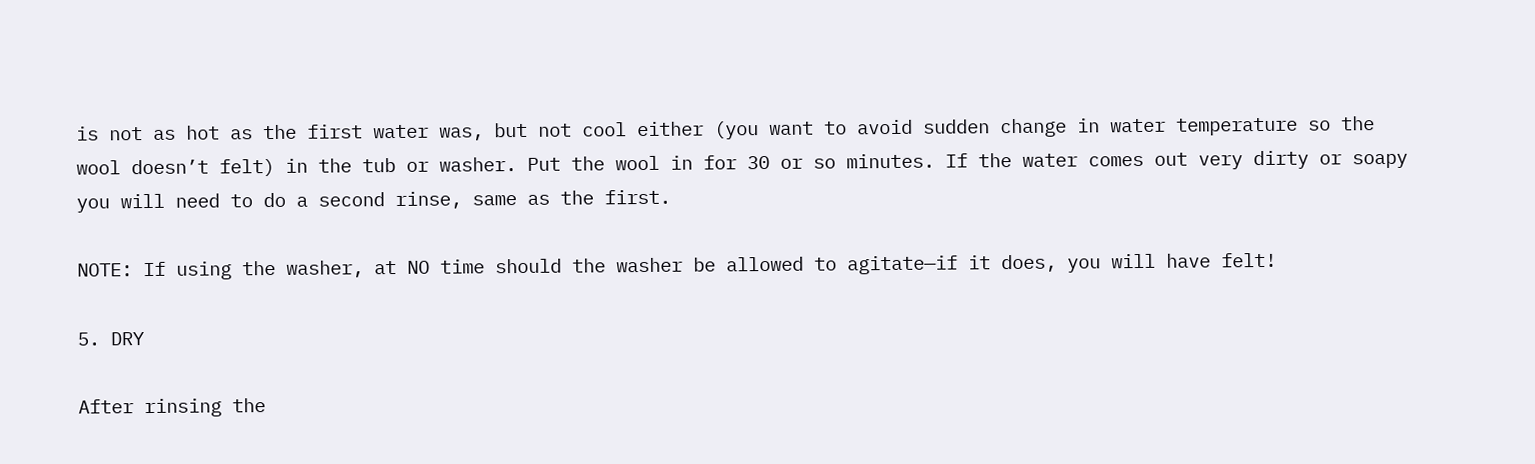is not as hot as the first water was, but not cool either (you want to avoid sudden change in water temperature so the wool doesn’t felt) in the tub or washer. Put the wool in for 30 or so minutes. If the water comes out very dirty or soapy you will need to do a second rinse, same as the first.

NOTE: If using the washer, at NO time should the washer be allowed to agitate—if it does, you will have felt!

5. DRY

After rinsing the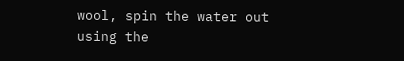wool, spin the water out using the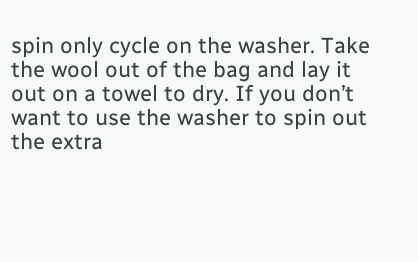spin only cycle on the washer. Take the wool out of the bag and lay it out on a towel to dry. If you don’t want to use the washer to spin out the extra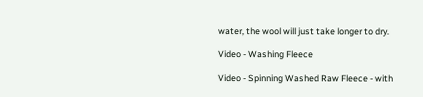water, the wool will just take longer to dry.

Video - Washing Fleece

Video - Spinning Washed Raw Fleece - with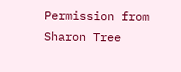Permission from Sharon Tree